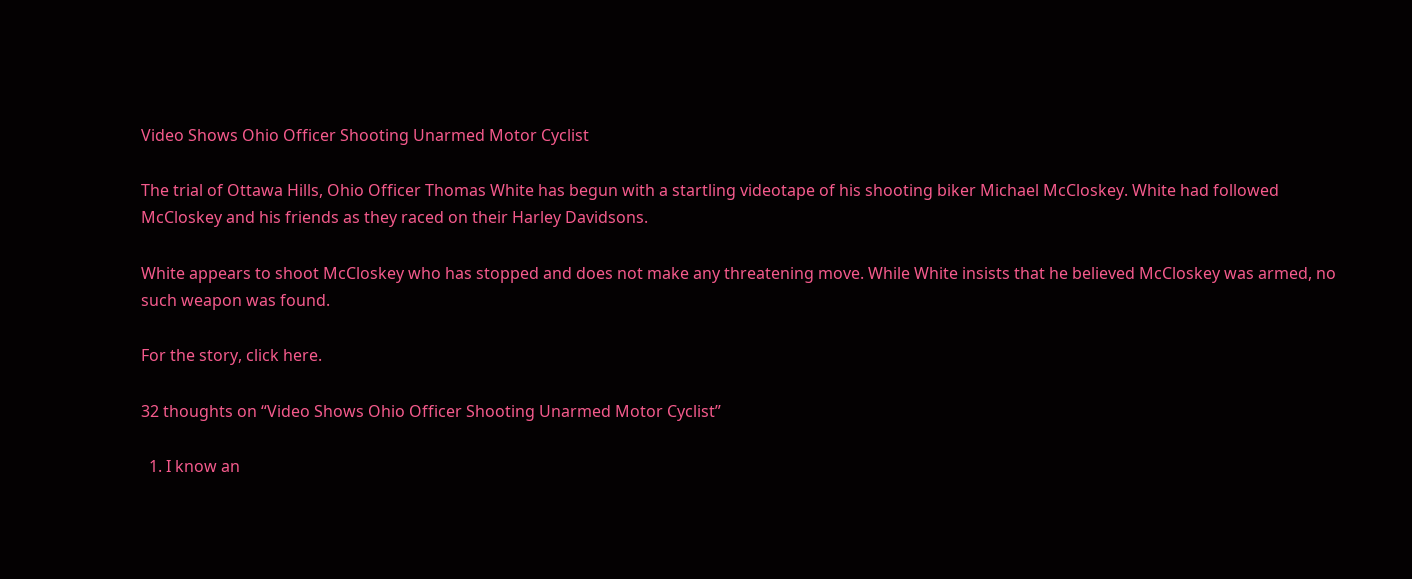Video Shows Ohio Officer Shooting Unarmed Motor Cyclist

The trial of Ottawa Hills, Ohio Officer Thomas White has begun with a startling videotape of his shooting biker Michael McCloskey. White had followed McCloskey and his friends as they raced on their Harley Davidsons.

White appears to shoot McCloskey who has stopped and does not make any threatening move. While White insists that he believed McCloskey was armed, no such weapon was found.

For the story, click here.

32 thoughts on “Video Shows Ohio Officer Shooting Unarmed Motor Cyclist”

  1. I know an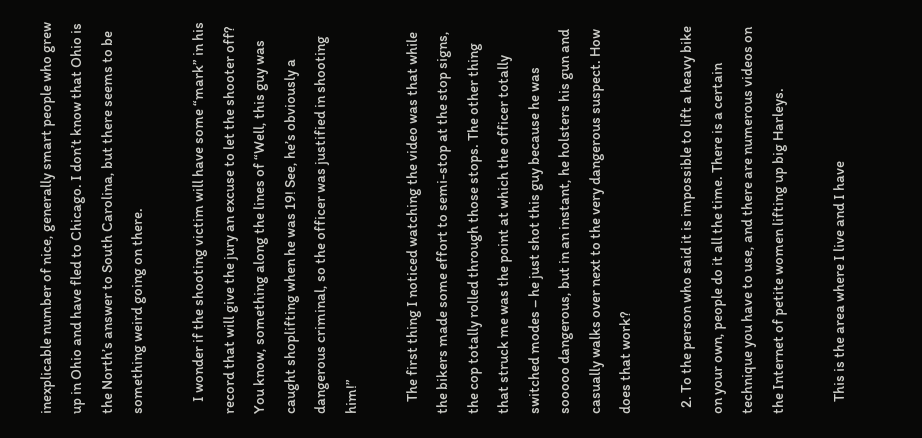inexplicable number of nice, generally smart people who grew up in Ohio and have fled to Chicago. I don’t know that Ohio is the North’s answer to South Carolina, but there seems to be something weird going on there.

    I wonder if the shooting victim will have some “mark” in his record that will give the jury an excuse to let the shooter off? You know, something along the lines of “Well, this guy was caught shoplifting when he was 19! See, he’s obviously a dangerous criminal, so the officer was justified in shooting him!”

    The first thing I noticed watching the video was that while the bikers made some effort to semi-stop at the stop signs, the cop totally rolled through those stops. The other thing that struck me was the point at which the officer totally switched modes – he just shot this guy because he was sooooo dangerous, but in an instant, he holsters his gun and casually walks over next to the very dangerous suspect. How does that work?

  2. To the person who said it is impossible to lift a heavy bike on your own, people do it all the time. There is a certain technique you have to use, and there are numerous videos on the Internet of petite women lifting up big Harleys.

    This is the area where I live and I have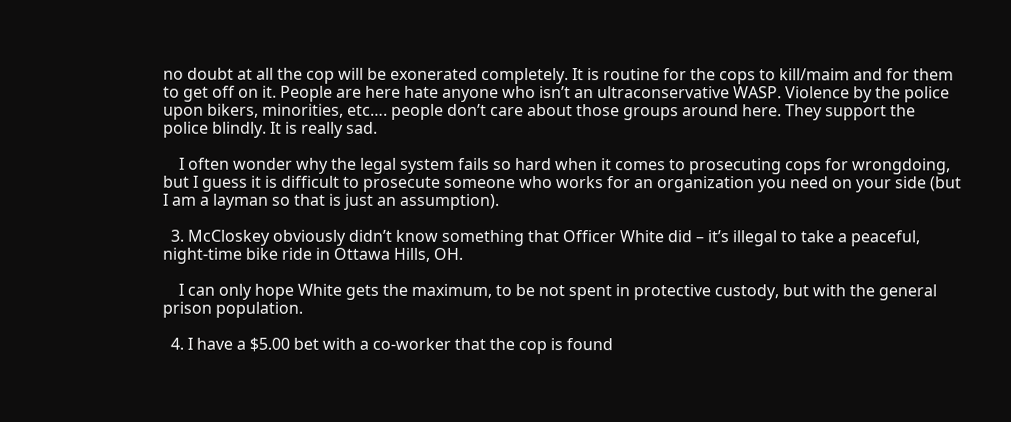no doubt at all the cop will be exonerated completely. It is routine for the cops to kill/maim and for them to get off on it. People are here hate anyone who isn’t an ultraconservative WASP. Violence by the police upon bikers, minorities, etc…. people don’t care about those groups around here. They support the police blindly. It is really sad.

    I often wonder why the legal system fails so hard when it comes to prosecuting cops for wrongdoing, but I guess it is difficult to prosecute someone who works for an organization you need on your side (but I am a layman so that is just an assumption).

  3. McCloskey obviously didn’t know something that Officer White did – it’s illegal to take a peaceful, night-time bike ride in Ottawa Hills, OH.

    I can only hope White gets the maximum, to be not spent in protective custody, but with the general prison population.

  4. I have a $5.00 bet with a co-worker that the cop is found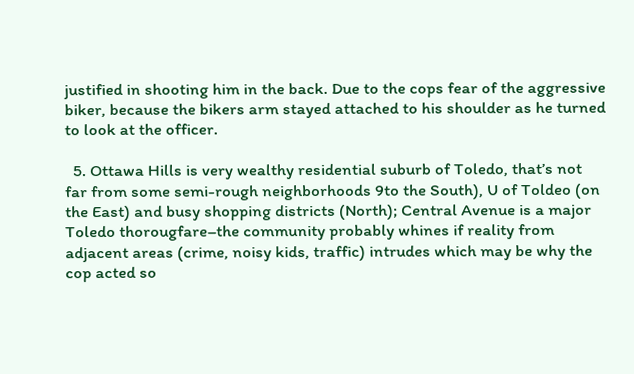justified in shooting him in the back. Due to the cops fear of the aggressive biker, because the bikers arm stayed attached to his shoulder as he turned to look at the officer.

  5. Ottawa Hills is very wealthy residential suburb of Toledo, that’s not far from some semi-rough neighborhoods 9to the South), U of Toldeo (on the East) and busy shopping districts (North); Central Avenue is a major Toledo thorougfare–the community probably whines if reality from adjacent areas (crime, noisy kids, traffic) intrudes which may be why the cop acted so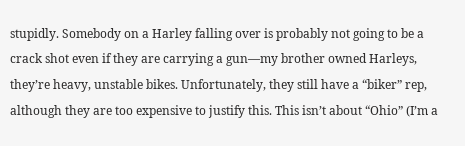stupidly. Somebody on a Harley falling over is probably not going to be a crack shot even if they are carrying a gun—my brother owned Harleys, they’re heavy, unstable bikes. Unfortunately, they still have a “biker” rep, although they are too expensive to justify this. This isn’t about “Ohio” (I’m a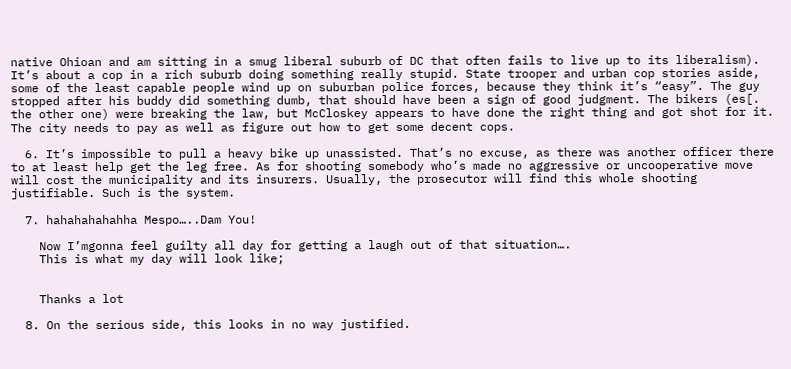native Ohioan and am sitting in a smug liberal suburb of DC that often fails to live up to its liberalism). It’s about a cop in a rich suburb doing something really stupid. State trooper and urban cop stories aside, some of the least capable people wind up on suburban police forces, because they think it’s “easy”. The guy stopped after his buddy did something dumb, that should have been a sign of good judgment. The bikers (es[. the other one) were breaking the law, but McCloskey appears to have done the right thing and got shot for it. The city needs to pay as well as figure out how to get some decent cops.

  6. It’s impossible to pull a heavy bike up unassisted. That’s no excuse, as there was another officer there to at least help get the leg free. As for shooting somebody who’s made no aggressive or uncooperative move will cost the municipality and its insurers. Usually, the prosecutor will find this whole shooting justifiable. Such is the system.

  7. hahahahahahha Mespo…..Dam You!

    Now I’mgonna feel guilty all day for getting a laugh out of that situation….
    This is what my day will look like;


    Thanks a lot

  8. On the serious side, this looks in no way justified.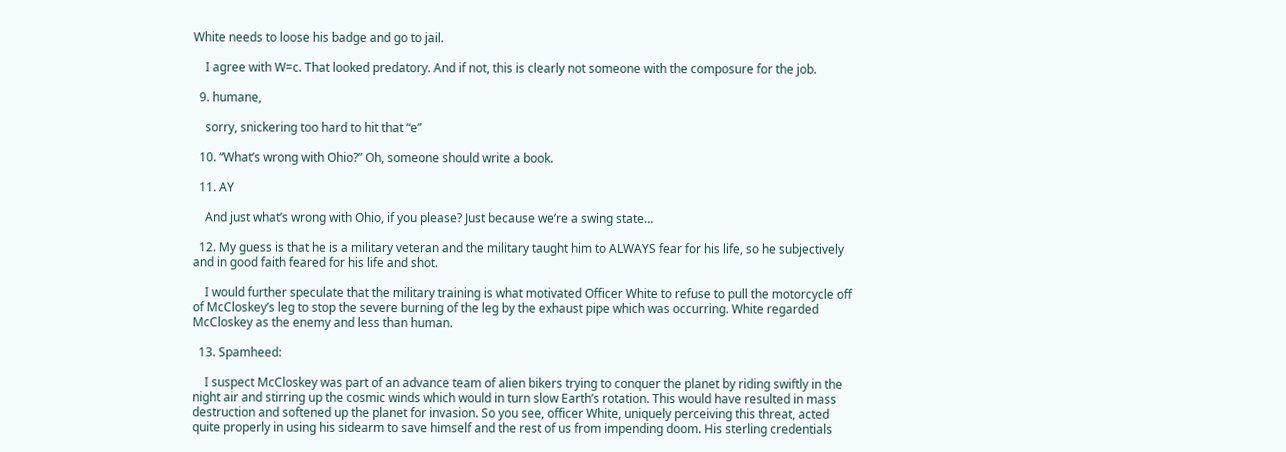White needs to loose his badge and go to jail.

    I agree with W=c. That looked predatory. And if not, this is clearly not someone with the composure for the job.

  9. humane,

    sorry, snickering too hard to hit that “e”

  10. “What’s wrong with Ohio?” Oh, someone should write a book.

  11. AY

    And just what’s wrong with Ohio, if you please? Just because we’re a swing state…

  12. My guess is that he is a military veteran and the military taught him to ALWAYS fear for his life, so he subjectively and in good faith feared for his life and shot.

    I would further speculate that the military training is what motivated Officer White to refuse to pull the motorcycle off of McCloskey’s leg to stop the severe burning of the leg by the exhaust pipe which was occurring. White regarded McCloskey as the enemy and less than human.

  13. Spamheed:

    I suspect McCloskey was part of an advance team of alien bikers trying to conquer the planet by riding swiftly in the night air and stirring up the cosmic winds which would in turn slow Earth’s rotation. This would have resulted in mass destruction and softened up the planet for invasion. So you see, officer White, uniquely perceiving this threat, acted quite properly in using his sidearm to save himself and the rest of us from impending doom. His sterling credentials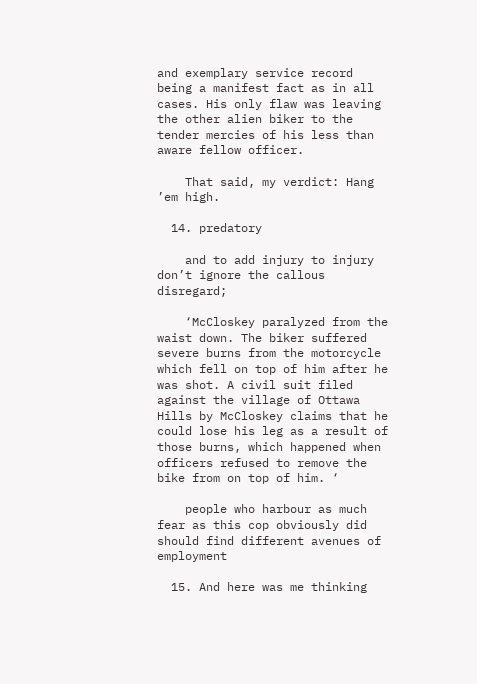and exemplary service record being a manifest fact as in all cases. His only flaw was leaving the other alien biker to the tender mercies of his less than aware fellow officer.

    That said, my verdict: Hang ’em high.

  14. predatory

    and to add injury to injury don’t ignore the callous disregard;

    ‘McCloskey paralyzed from the waist down. The biker suffered severe burns from the motorcycle which fell on top of him after he was shot. A civil suit filed against the village of Ottawa Hills by McCloskey claims that he could lose his leg as a result of those burns, which happened when officers refused to remove the bike from on top of him. ‘

    people who harbour as much fear as this cop obviously did should find different avenues of employment

  15. And here was me thinking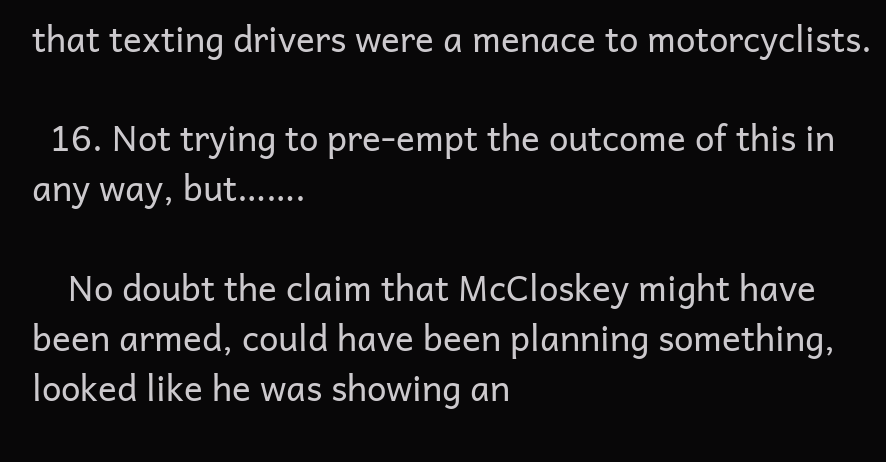that texting drivers were a menace to motorcyclists.

  16. Not trying to pre-empt the outcome of this in any way, but…….

    No doubt the claim that McCloskey might have been armed, could have been planning something, looked like he was showing an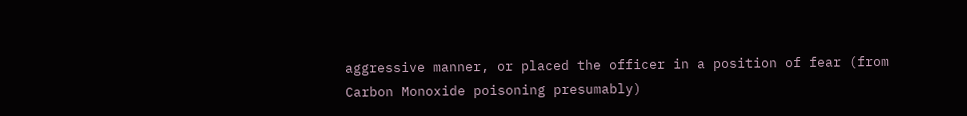aggressive manner, or placed the officer in a position of fear (from Carbon Monoxide poisoning presumably)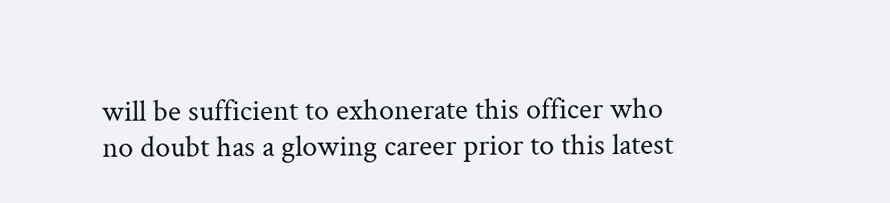will be sufficient to exhonerate this officer who no doubt has a glowing career prior to this latest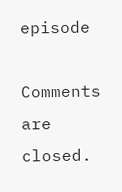episode

Comments are closed.